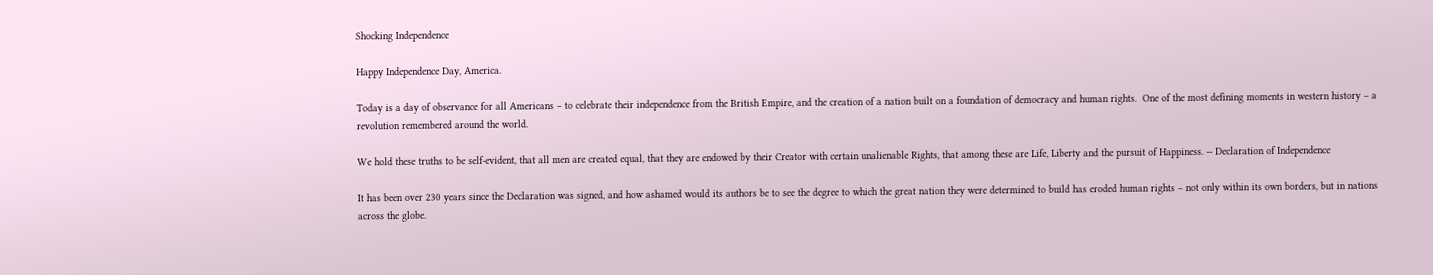Shocking Independence

Happy Independence Day, America.

Today is a day of observance for all Americans – to celebrate their independence from the British Empire, and the creation of a nation built on a foundation of democracy and human rights.  One of the most defining moments in western history – a revolution remembered around the world.

We hold these truths to be self-evident, that all men are created equal, that they are endowed by their Creator with certain unalienable Rights, that among these are Life, Liberty and the pursuit of Happiness. -- Declaration of Independence

It has been over 230 years since the Declaration was signed, and how ashamed would its authors be to see the degree to which the great nation they were determined to build has eroded human rights – not only within its own borders, but in nations across the globe.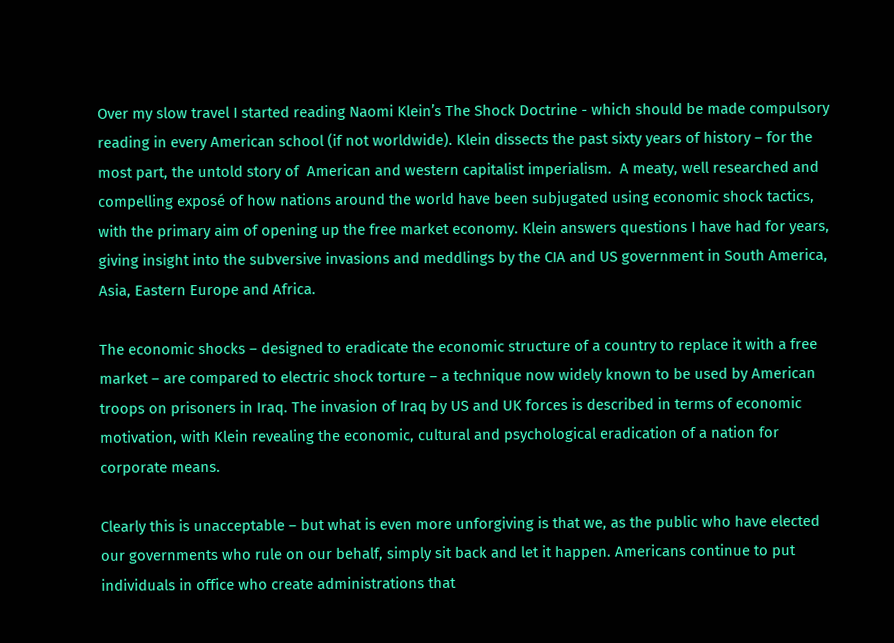Over my slow travel I started reading Naomi Klein’s The Shock Doctrine - which should be made compulsory reading in every American school (if not worldwide). Klein dissects the past sixty years of history – for the most part, the untold story of  American and western capitalist imperialism.  A meaty, well researched and compelling exposé of how nations around the world have been subjugated using economic shock tactics, with the primary aim of opening up the free market economy. Klein answers questions I have had for years, giving insight into the subversive invasions and meddlings by the CIA and US government in South America, Asia, Eastern Europe and Africa.

The economic shocks – designed to eradicate the economic structure of a country to replace it with a free market – are compared to electric shock torture – a technique now widely known to be used by American troops on prisoners in Iraq. The invasion of Iraq by US and UK forces is described in terms of economic motivation, with Klein revealing the economic, cultural and psychological eradication of a nation for corporate means.

Clearly this is unacceptable – but what is even more unforgiving is that we, as the public who have elected our governments who rule on our behalf, simply sit back and let it happen. Americans continue to put individuals in office who create administrations that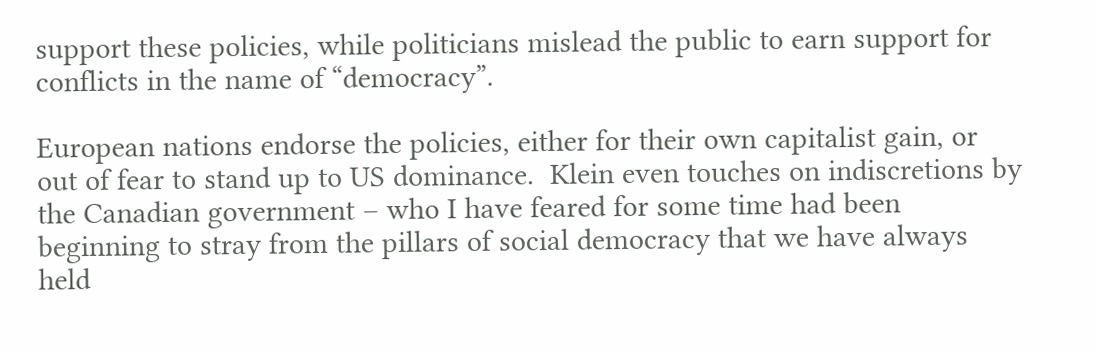support these policies, while politicians mislead the public to earn support for conflicts in the name of “democracy”.

European nations endorse the policies, either for their own capitalist gain, or out of fear to stand up to US dominance.  Klein even touches on indiscretions by the Canadian government – who I have feared for some time had been beginning to stray from the pillars of social democracy that we have always held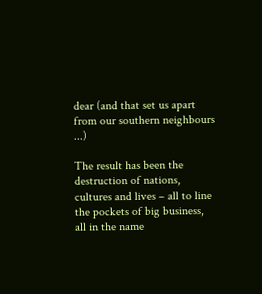dear (and that set us apart from our southern neighbours ...)

The result has been the destruction of nations, cultures and lives – all to line the pockets of big business, all in the name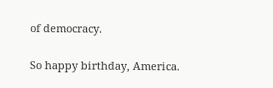of democracy.

So happy birthday, America.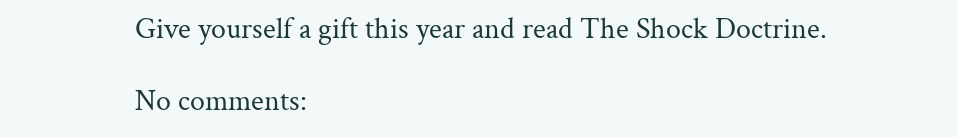Give yourself a gift this year and read The Shock Doctrine.

No comments: